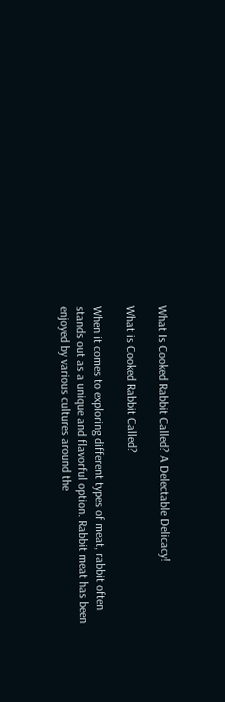What Is Cooked Rabbit Called? A Delectable Delicacy!

What is Cooked Rabbit Called?

When it comes to exploring different types of meat, rabbit often stands out as a unique and flavorful option. Rabbit meat has been enjoyed by various cultures around the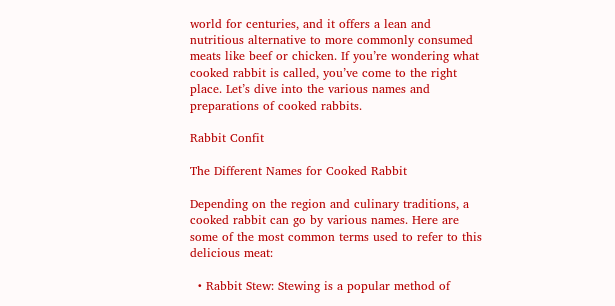world for centuries, and it offers a lean and nutritious alternative to more commonly consumed meats like beef or chicken. If you’re wondering what cooked rabbit is called, you’ve come to the right place. Let’s dive into the various names and preparations of cooked rabbits.

Rabbit Confit

The Different Names for Cooked Rabbit

Depending on the region and culinary traditions, a cooked rabbit can go by various names. Here are some of the most common terms used to refer to this delicious meat:

  • Rabbit Stew: Stewing is a popular method of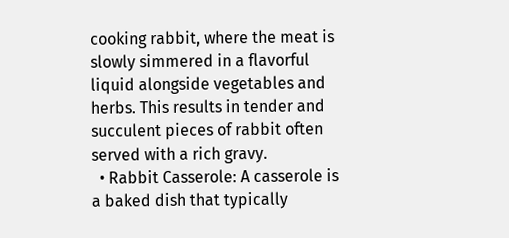cooking rabbit, where the meat is slowly simmered in a flavorful liquid alongside vegetables and herbs. This results in tender and succulent pieces of rabbit often served with a rich gravy.
  • Rabbit Casserole: A casserole is a baked dish that typically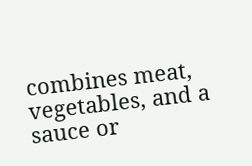combines meat, vegetables, and a sauce or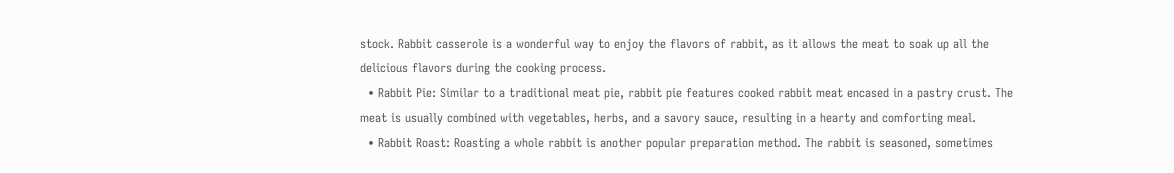stock. Rabbit casserole is a wonderful way to enjoy the flavors of rabbit, as it allows the meat to soak up all the delicious flavors during the cooking process.
  • Rabbit Pie: Similar to a traditional meat pie, rabbit pie features cooked rabbit meat encased in a pastry crust. The meat is usually combined with vegetables, herbs, and a savory sauce, resulting in a hearty and comforting meal.
  • Rabbit Roast: Roasting a whole rabbit is another popular preparation method. The rabbit is seasoned, sometimes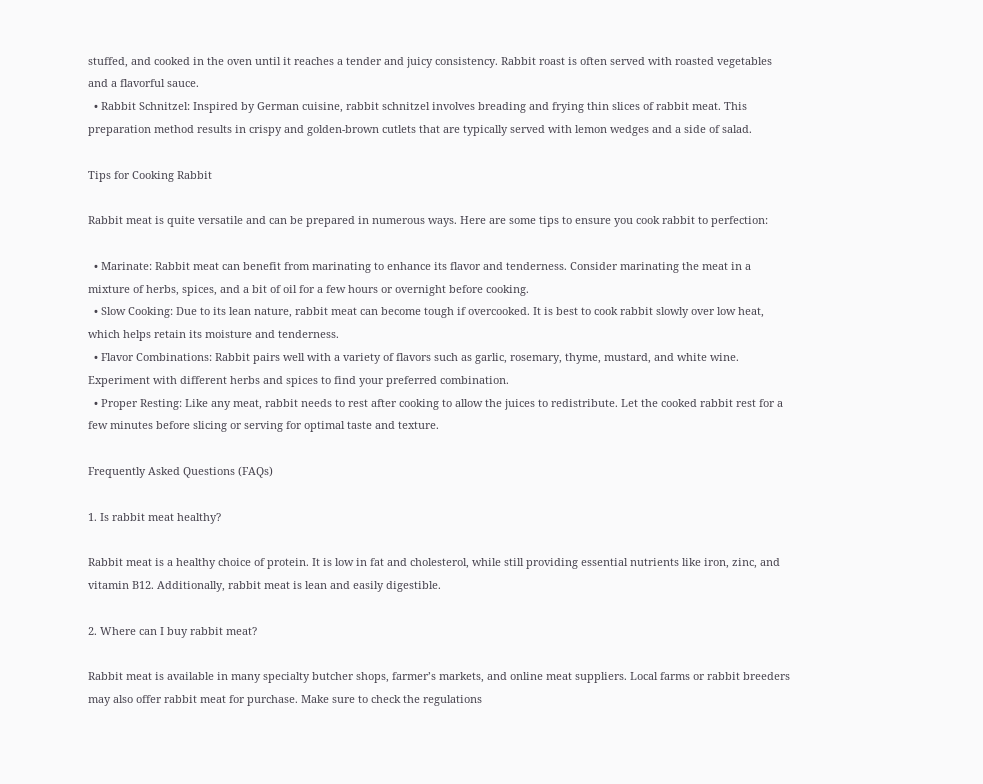stuffed, and cooked in the oven until it reaches a tender and juicy consistency. Rabbit roast is often served with roasted vegetables and a flavorful sauce.
  • Rabbit Schnitzel: Inspired by German cuisine, rabbit schnitzel involves breading and frying thin slices of rabbit meat. This preparation method results in crispy and golden-brown cutlets that are typically served with lemon wedges and a side of salad.

Tips for Cooking Rabbit

Rabbit meat is quite versatile and can be prepared in numerous ways. Here are some tips to ensure you cook rabbit to perfection:

  • Marinate: Rabbit meat can benefit from marinating to enhance its flavor and tenderness. Consider marinating the meat in a mixture of herbs, spices, and a bit of oil for a few hours or overnight before cooking.
  • Slow Cooking: Due to its lean nature, rabbit meat can become tough if overcooked. It is best to cook rabbit slowly over low heat, which helps retain its moisture and tenderness.
  • Flavor Combinations: Rabbit pairs well with a variety of flavors such as garlic, rosemary, thyme, mustard, and white wine. Experiment with different herbs and spices to find your preferred combination.
  • Proper Resting: Like any meat, rabbit needs to rest after cooking to allow the juices to redistribute. Let the cooked rabbit rest for a few minutes before slicing or serving for optimal taste and texture.

Frequently Asked Questions (FAQs)

1. Is rabbit meat healthy?

Rabbit meat is a healthy choice of protein. It is low in fat and cholesterol, while still providing essential nutrients like iron, zinc, and vitamin B12. Additionally, rabbit meat is lean and easily digestible.

2. Where can I buy rabbit meat?

Rabbit meat is available in many specialty butcher shops, farmer’s markets, and online meat suppliers. Local farms or rabbit breeders may also offer rabbit meat for purchase. Make sure to check the regulations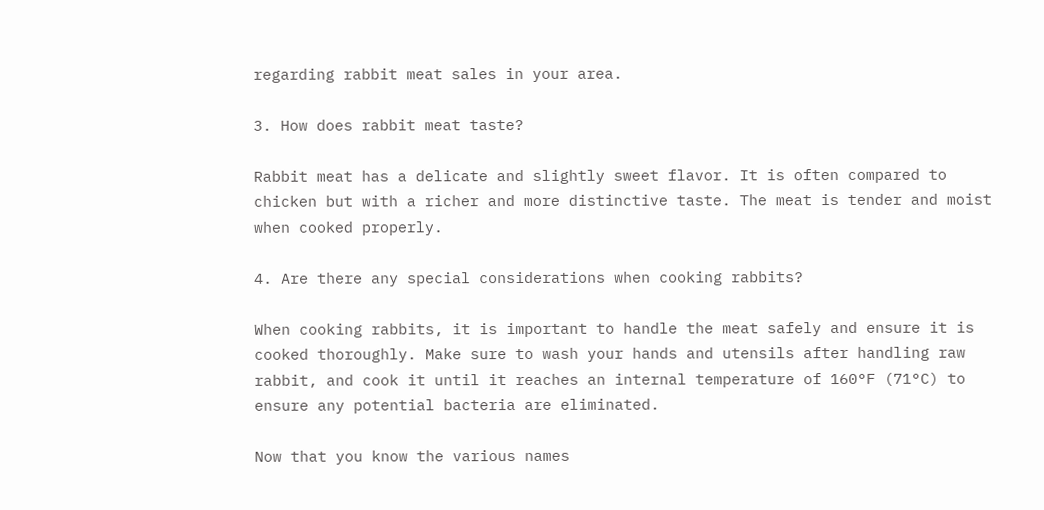regarding rabbit meat sales in your area.

3. How does rabbit meat taste?

Rabbit meat has a delicate and slightly sweet flavor. It is often compared to chicken but with a richer and more distinctive taste. The meat is tender and moist when cooked properly.

4. Are there any special considerations when cooking rabbits?

When cooking rabbits, it is important to handle the meat safely and ensure it is cooked thoroughly. Make sure to wash your hands and utensils after handling raw rabbit, and cook it until it reaches an internal temperature of 160°F (71°C) to ensure any potential bacteria are eliminated.

Now that you know the various names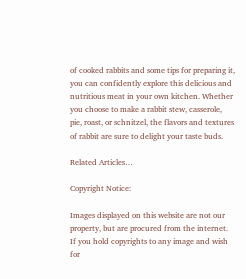of cooked rabbits and some tips for preparing it, you can confidently explore this delicious and nutritious meat in your own kitchen. Whether you choose to make a rabbit stew, casserole, pie, roast, or schnitzel, the flavors and textures of rabbit are sure to delight your taste buds.

Related Articles…

Copyright Notice:

Images displayed on this website are not our property, but are procured from the internet. If you hold copyrights to any image and wish for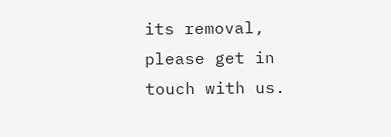its removal, please get in touch with us.